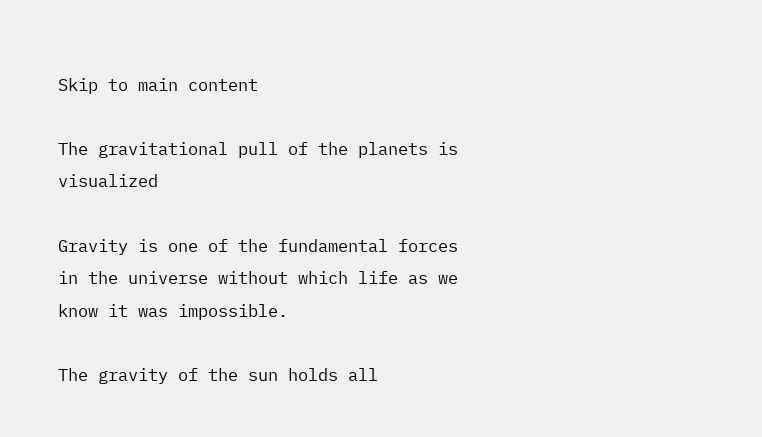Skip to main content

The gravitational pull of the planets is visualized

Gravity is one of the fundamental forces in the universe without which life as we know it was impossible.

The gravity of the sun holds all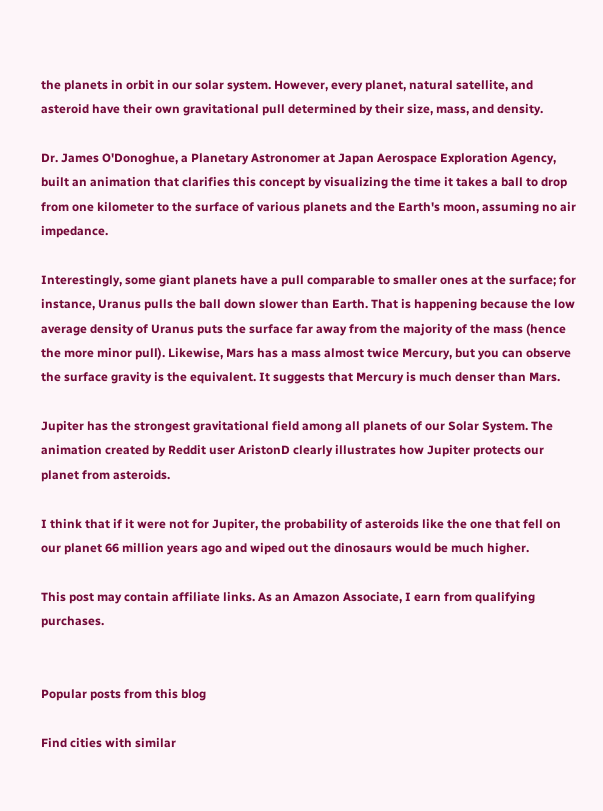the planets in orbit in our solar system. However, every planet, natural satellite, and asteroid have their own gravitational pull determined by their size, mass, and density.

Dr. James O'Donoghue, a Planetary Astronomer at Japan Aerospace Exploration Agency, built an animation that clarifies this concept by visualizing the time it takes a ball to drop from one kilometer to the surface of various planets and the Earth's moon, assuming no air impedance.

Interestingly, some giant planets have a pull comparable to smaller ones at the surface; for instance, Uranus pulls the ball down slower than Earth. That is happening because the low average density of Uranus puts the surface far away from the majority of the mass (hence the more minor pull). Likewise, Mars has a mass almost twice Mercury, but you can observe the surface gravity is the equivalent. It suggests that Mercury is much denser than Mars.

Jupiter has the strongest gravitational field among all planets of our Solar System. The animation created by Reddit user AristonD clearly illustrates how Jupiter protects our planet from asteroids.

I think that if it were not for Jupiter, the probability of asteroids like the one that fell on our planet 66 million years ago and wiped out the dinosaurs would be much higher.

This post may contain affiliate links. As an Amazon Associate, I earn from qualifying purchases.


Popular posts from this blog

Find cities with similar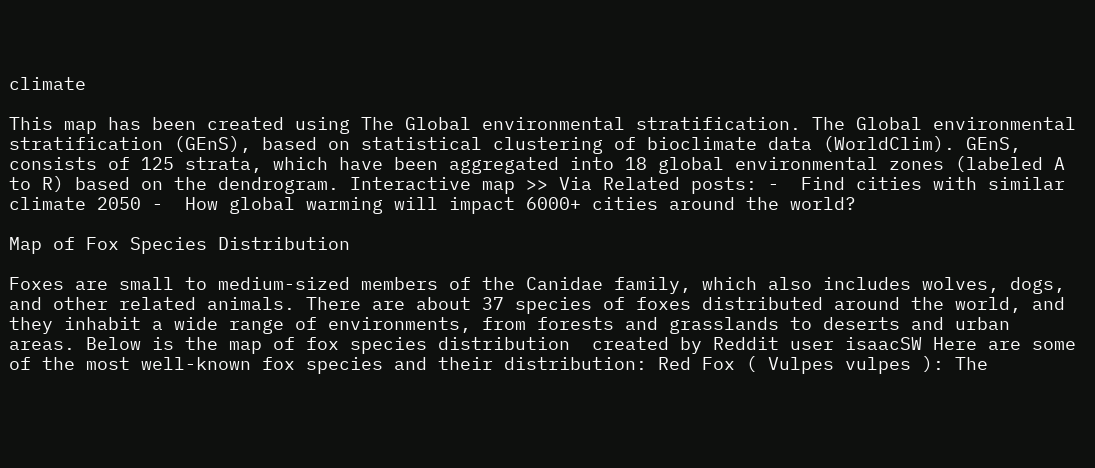climate

This map has been created using The Global environmental stratification. The Global environmental stratification (GEnS), based on statistical clustering of bioclimate data (WorldClim). GEnS, consists of 125 strata, which have been aggregated into 18 global environmental zones (labeled A to R) based on the dendrogram. Interactive map >> Via Related posts: -  Find cities with similar climate 2050 -  How global warming will impact 6000+ cities around the world?

Map of Fox Species Distribution

Foxes are small to medium-sized members of the Canidae family, which also includes wolves, dogs, and other related animals. There are about 37 species of foxes distributed around the world, and they inhabit a wide range of environments, from forests and grasslands to deserts and urban areas. Below is the map of fox species distribution  created by Reddit user isaacSW Here are some of the most well-known fox species and their distribution: Red Fox ( Vulpes vulpes ): The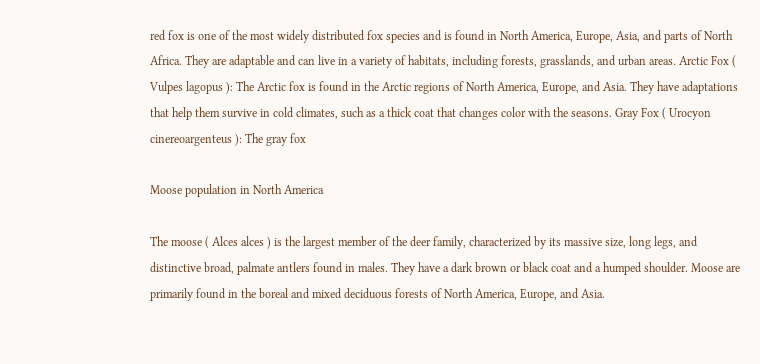red fox is one of the most widely distributed fox species and is found in North America, Europe, Asia, and parts of North Africa. They are adaptable and can live in a variety of habitats, including forests, grasslands, and urban areas. Arctic Fox ( Vulpes lagopus ): The Arctic fox is found in the Arctic regions of North America, Europe, and Asia. They have adaptations that help them survive in cold climates, such as a thick coat that changes color with the seasons. Gray Fox ( Urocyon cinereoargenteus ): The gray fox

Moose population in North America

The moose ( Alces alces ) is the largest member of the deer family, characterized by its massive size, long legs, and distinctive broad, palmate antlers found in males. They have a dark brown or black coat and a humped shoulder. Moose are primarily found in the boreal and mixed deciduous forests of North America, Europe, and Asia.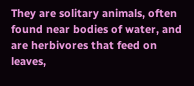They are solitary animals, often found near bodies of water, and are herbivores that feed on leaves,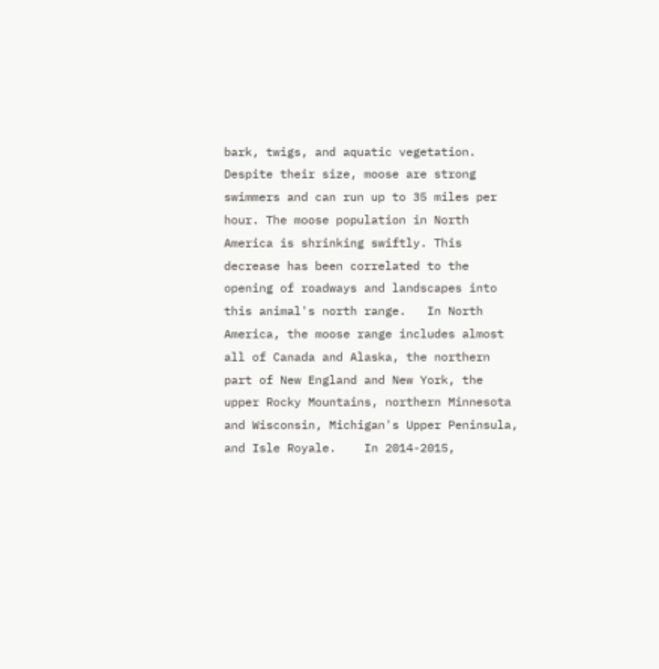bark, twigs, and aquatic vegetation. Despite their size, moose are strong swimmers and can run up to 35 miles per hour. The moose population in North America is shrinking swiftly. This decrease has been correlated to the opening of roadways and landscapes into this animal's north range.   In North America, the moose range includes almost all of Canada and Alaska, the northern part of New England and New York, the upper Rocky Mountains, northern Minnesota and Wisconsin, Michigan's Upper Peninsula, and Isle Royale.    In 2014-2015,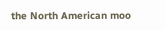the North American moo